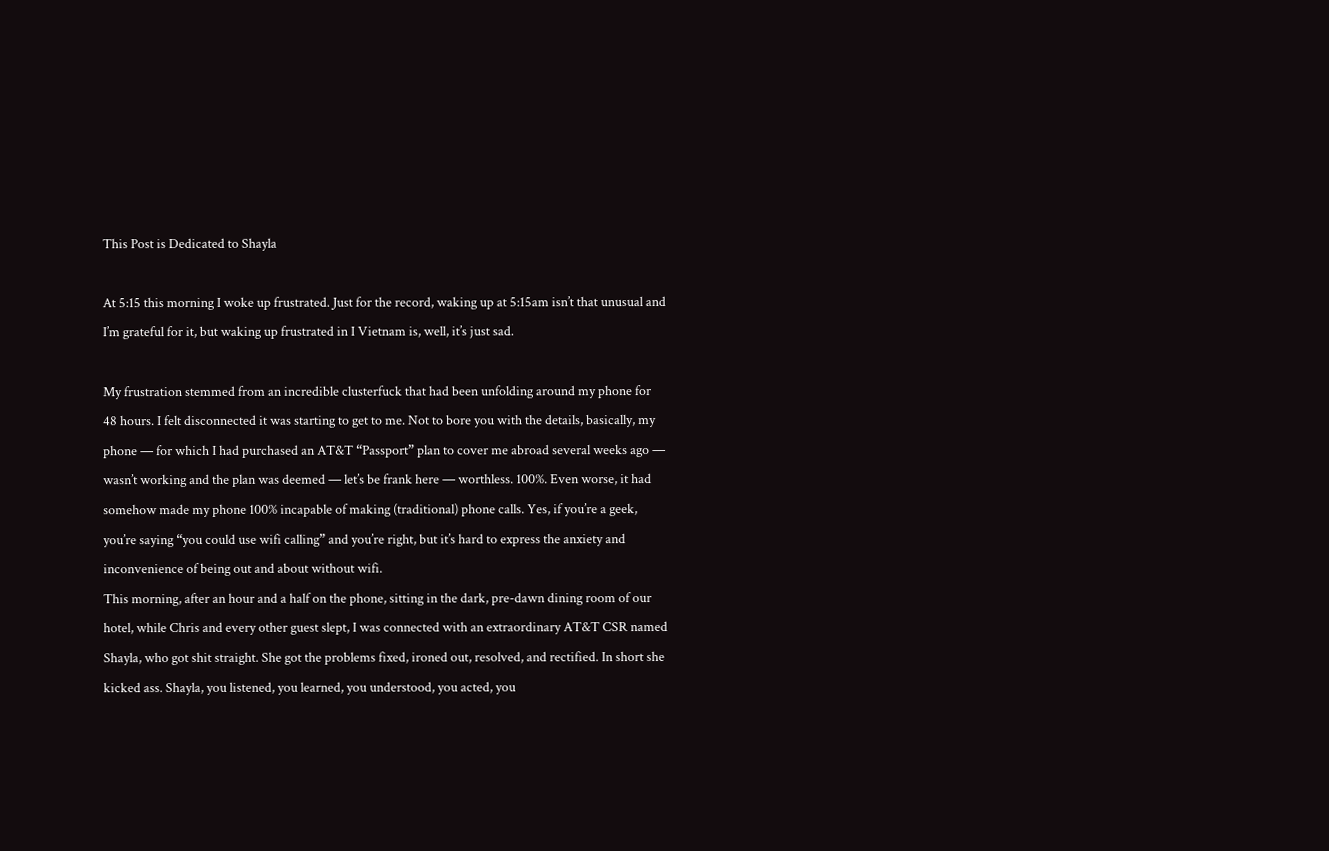This Post is Dedicated to Shayla

At 5:15 this morning I woke up frustrated. Just for the record, waking up at 5:15am isn’t that unusual and I’m grateful for it, but waking up frustrated in I Vietnam is, well, it’s just sad.

My frustration stemmed from an incredible clusterfuck that had been unfolding around my phone for 48 hours. I felt disconnected it was starting to get to me. Not to bore you with the details, basically, my phone — for which I had purchased an AT&T “Passport” plan to cover me abroad several weeks ago — wasn’t working and the plan was deemed — let’s be frank here — worthless. 100%. Even worse, it had somehow made my phone 100% incapable of making (traditional) phone calls. Yes, if you’re a geek, you’re saying “you could use wifi calling” and you’re right, but it’s hard to express the anxiety and inconvenience of being out and about without wifi.
This morning, after an hour and a half on the phone, sitting in the dark, pre-dawn dining room of our hotel, while Chris and every other guest slept, I was connected with an extraordinary AT&T CSR named Shayla, who got shit straight. She got the problems fixed, ironed out, resolved, and rectified. In short she kicked ass. Shayla, you listened, you learned, you understood, you acted, you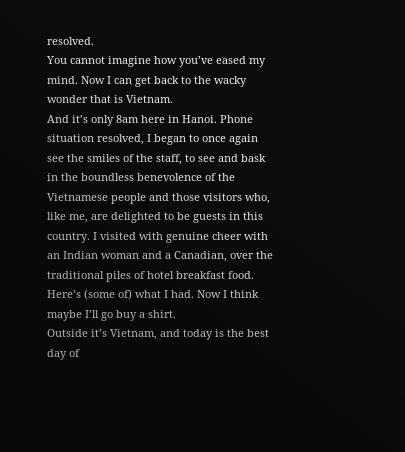resolved.
You cannot imagine how you’ve eased my mind. Now I can get back to the wacky wonder that is Vietnam.
And it’s only 8am here in Hanoi. Phone situation resolved, I began to once again see the smiles of the staff, to see and bask in the boundless benevolence of the Vietnamese people and those visitors who, like me, are delighted to be guests in this country. I visited with genuine cheer with an Indian woman and a Canadian, over the traditional piles of hotel breakfast food. Here’s (some of) what I had. Now I think maybe I’ll go buy a shirt.
Outside it’s Vietnam, and today is the best day of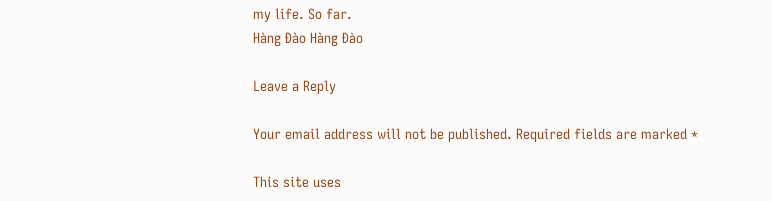my life. So far.
Hàng Đào Hàng Đào

Leave a Reply

Your email address will not be published. Required fields are marked *

This site uses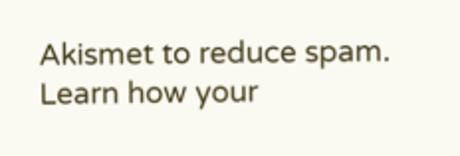Akismet to reduce spam. Learn how your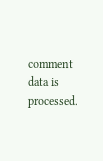comment data is processed.